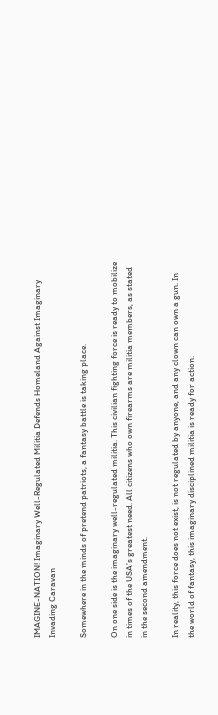IMAGINE-NATION! Imaginary Well-Regulated Militia Defends Homeland Against Imaginary Invading Caravan

Somewhere in the minds of pretend patriots, a fantasy battle is taking place.

On one side is the imaginary well-regulated militia. This civilian fighting force is ready to mobilize in times of the USA’s greatest need. All citizens who own firearms are militia members, as stated in the second amendment.

In reality, this force does not exist, is not regulated by anyone, and any clown can own a gun. In the world of fantasy, this imaginary disciplined militia is ready for action.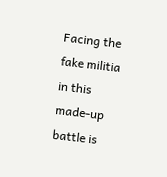Facing the fake militia in this made-up battle is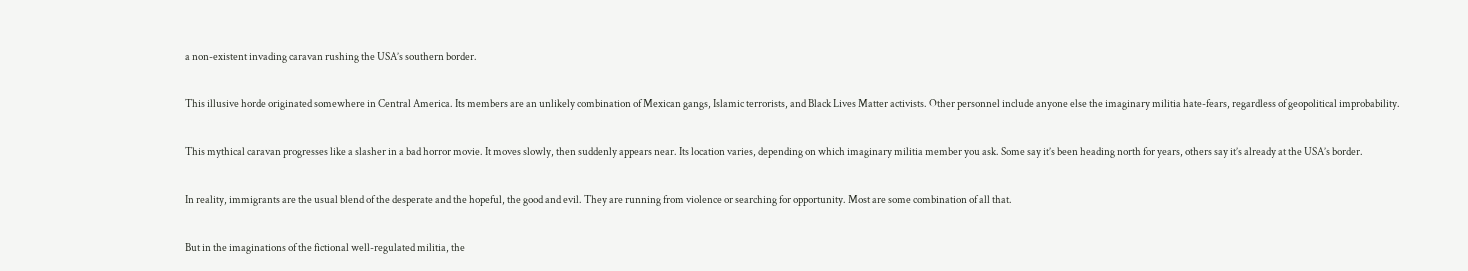a non-existent invading caravan rushing the USA’s southern border.

This illusive horde originated somewhere in Central America. Its members are an unlikely combination of Mexican gangs, Islamic terrorists, and Black Lives Matter activists. Other personnel include anyone else the imaginary militia hate-fears, regardless of geopolitical improbability.

This mythical caravan progresses like a slasher in a bad horror movie. It moves slowly, then suddenly appears near. Its location varies, depending on which imaginary militia member you ask. Some say it’s been heading north for years, others say it’s already at the USA’s border.

In reality, immigrants are the usual blend of the desperate and the hopeful, the good and evil. They are running from violence or searching for opportunity. Most are some combination of all that.

But in the imaginations of the fictional well-regulated militia, the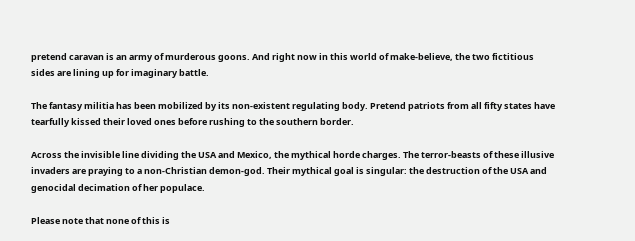pretend caravan is an army of murderous goons. And right now in this world of make-believe, the two fictitious sides are lining up for imaginary battle.

The fantasy militia has been mobilized by its non-existent regulating body. Pretend patriots from all fifty states have tearfully kissed their loved ones before rushing to the southern border.

Across the invisible line dividing the USA and Mexico, the mythical horde charges. The terror-beasts of these illusive invaders are praying to a non-Christian demon-god. Their mythical goal is singular: the destruction of the USA and genocidal decimation of her populace.

Please note that none of this is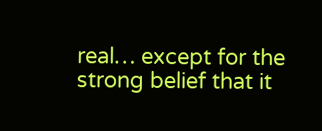real… except for the strong belief that it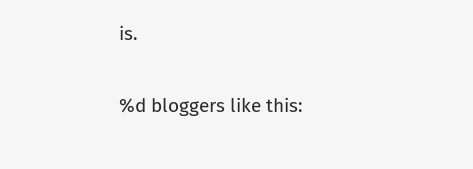is.

%d bloggers like this: